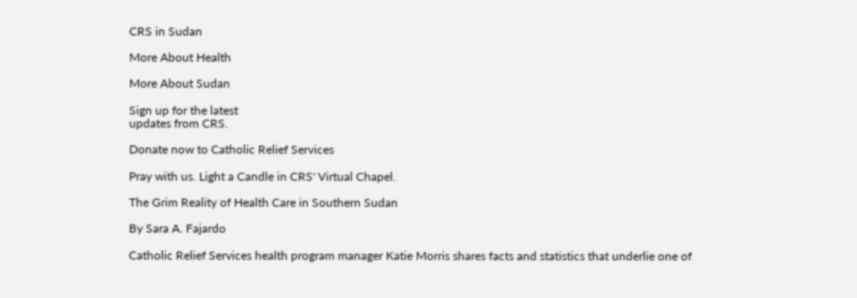CRS in Sudan

More About Health

More About Sudan

Sign up for the latest
updates from CRS.

Donate now to Catholic Relief Services

Pray with us. Light a Candle in CRS' Virtual Chapel.

The Grim Reality of Health Care in Southern Sudan

By Sara A. Fajardo

Catholic Relief Services health program manager Katie Morris shares facts and statistics that underlie one of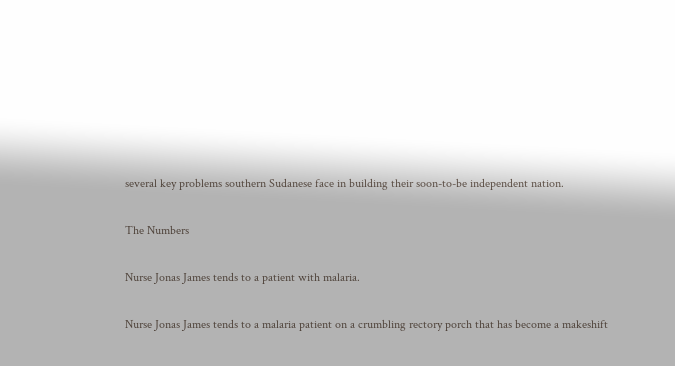several key problems southern Sudanese face in building their soon-to-be independent nation.

The Numbers

Nurse Jonas James tends to a patient with malaria.

Nurse Jonas James tends to a malaria patient on a crumbling rectory porch that has become a makeshift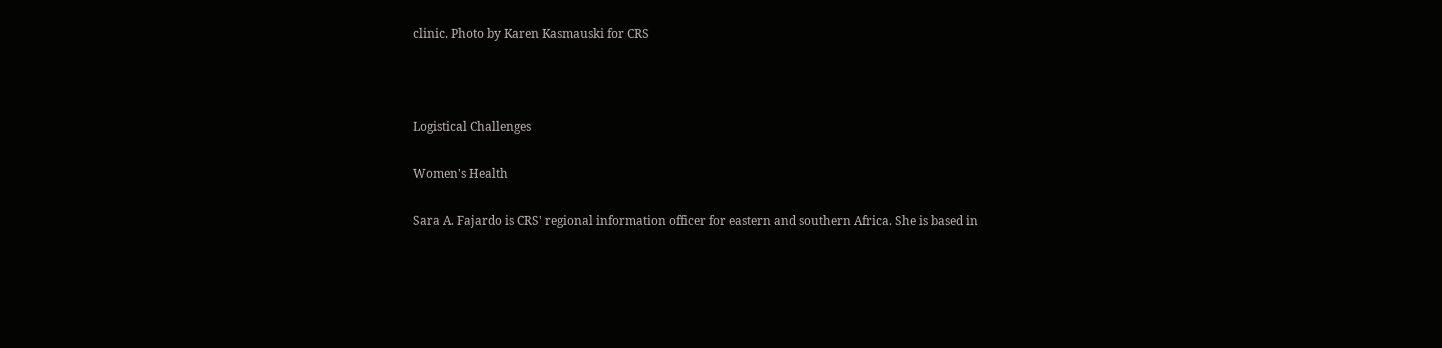clinic. Photo by Karen Kasmauski for CRS



Logistical Challenges

Women's Health

Sara A. Fajardo is CRS' regional information officer for eastern and southern Africa. She is based in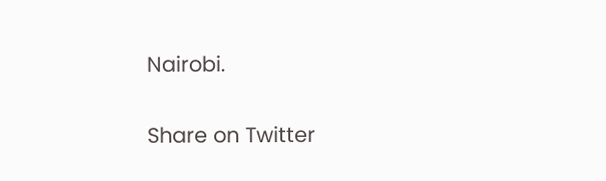Nairobi.

Share on Twitter